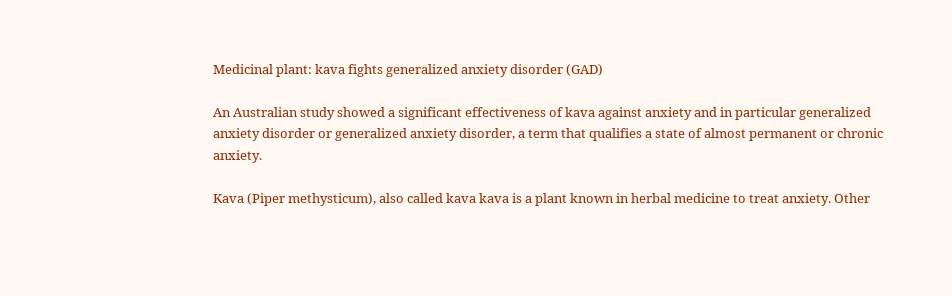Medicinal plant: kava fights generalized anxiety disorder (GAD)

An Australian study showed a significant effectiveness of kava against anxiety and in particular generalized anxiety disorder or generalized anxiety disorder, a term that qualifies a state of almost permanent or chronic anxiety.

Kava (Piper methysticum), also called kava kava is a plant known in herbal medicine to treat anxiety. Other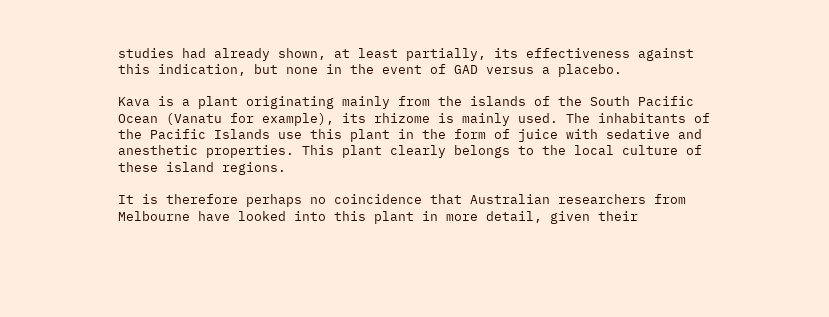studies had already shown, at least partially, its effectiveness against this indication, but none in the event of GAD versus a placebo.

Kava is a plant originating mainly from the islands of the South Pacific Ocean (Vanatu for example), its rhizome is mainly used. The inhabitants of the Pacific Islands use this plant in the form of juice with sedative and anesthetic properties. This plant clearly belongs to the local culture of these island regions.

It is therefore perhaps no coincidence that Australian researchers from Melbourne have looked into this plant in more detail, given their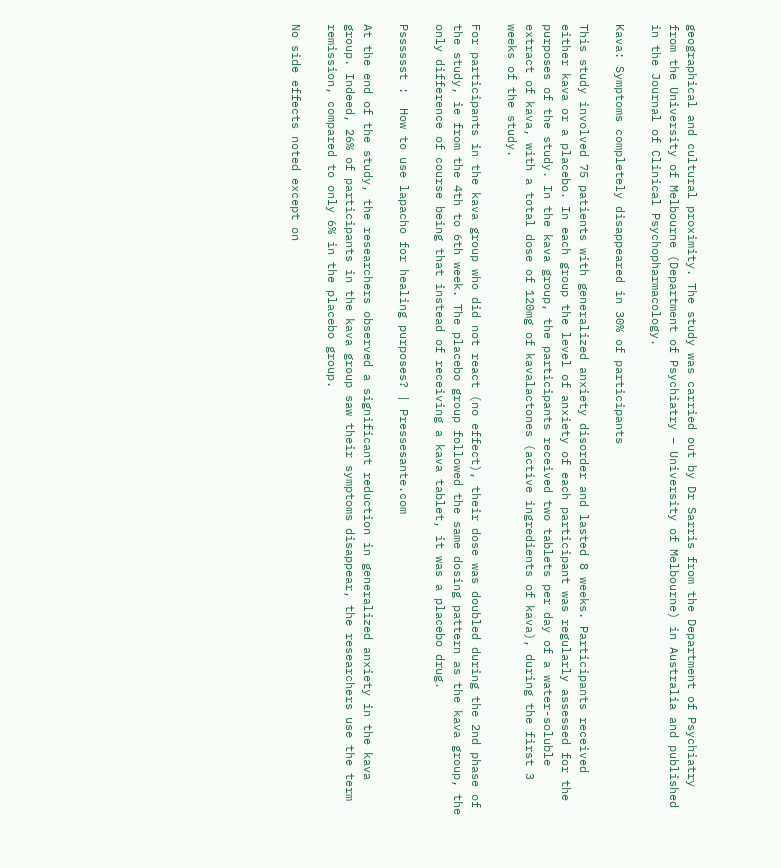geographical and cultural proximity. The study was carried out by Dr Sarris from the Department of Psychiatry from the University of Melbourne (Department of Psychiatry – University of Melbourne) in Australia and published in the Journal of Clinical Psychopharmacology.

Kava: Symptoms completely disappeared in 30% of participants

This study involved 75 patients with generalized anxiety disorder and lasted 8 weeks. Participants received either kava or a placebo. In each group the level of anxiety of each participant was regularly assessed for the purposes of the study. In the kava group, the participants received two tablets per day of a water-soluble extract of kava, with a total dose of 120mg of kavalactones (active ingredients of kava), during the first 3 weeks of the study.

For participants in the kava group who did not react (no effect), their dose was doubled during the 2nd phase of the study, ie from the 4th to 6th week. The placebo group followed the same dosing pattern as the kava group, the only difference of course being that instead of receiving a kava tablet, it was a placebo drug.

Psssssst :  How to use lapacho for healing purposes? | Pressesante.com

At the end of the study, the researchers observed a significant reduction in generalized anxiety in the kava group. Indeed, 26% of participants in the kava group saw their symptoms disappear, the researchers use the term remission, compared to only 6% in the placebo group.

No side effects noted except on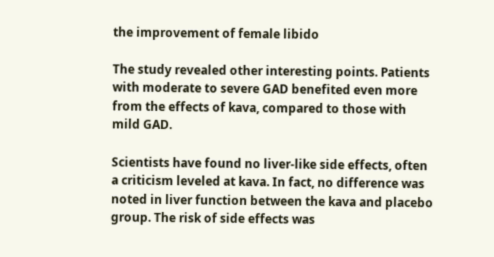the improvement of female libido

The study revealed other interesting points. Patients with moderate to severe GAD benefited even more from the effects of kava, compared to those with mild GAD.

Scientists have found no liver-like side effects, often a criticism leveled at kava. In fact, no difference was noted in liver function between the kava and placebo group. The risk of side effects was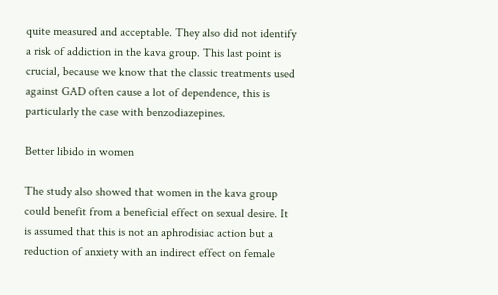quite measured and acceptable. They also did not identify a risk of addiction in the kava group. This last point is crucial, because we know that the classic treatments used against GAD often cause a lot of dependence, this is particularly the case with benzodiazepines.

Better libido in women

The study also showed that women in the kava group could benefit from a beneficial effect on sexual desire. It is assumed that this is not an aphrodisiac action but a reduction of anxiety with an indirect effect on female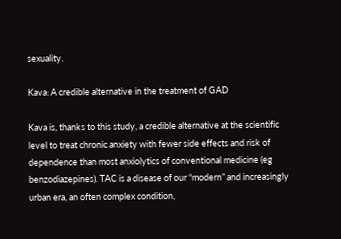sexuality.

Kava: A credible alternative in the treatment of GAD

Kava is, thanks to this study, a credible alternative at the scientific level to treat chronic anxiety with fewer side effects and risk of dependence than most anxiolytics of conventional medicine (eg benzodiazepines). TAC is a disease of our “modern” and increasingly urban era, an often complex condition,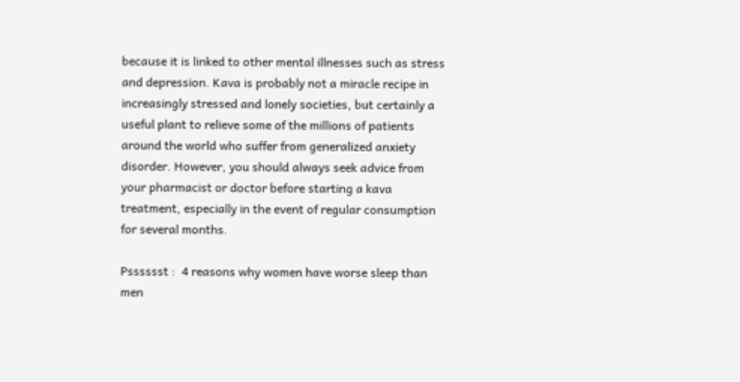because it is linked to other mental illnesses such as stress and depression. Kava is probably not a miracle recipe in increasingly stressed and lonely societies, but certainly a useful plant to relieve some of the millions of patients around the world who suffer from generalized anxiety disorder. However, you should always seek advice from your pharmacist or doctor before starting a kava treatment, especially in the event of regular consumption for several months.

Psssssst :  4 reasons why women have worse sleep than men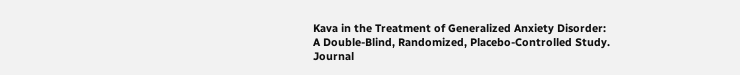Kava in the Treatment of Generalized Anxiety Disorder: A Double-Blind, Randomized, Placebo-Controlled Study. Journal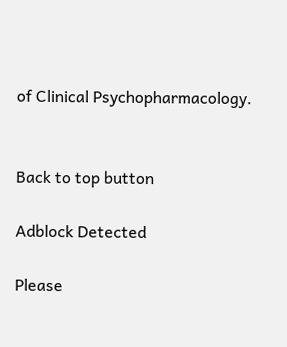of Clinical Psychopharmacology.


Back to top button

Adblock Detected

Please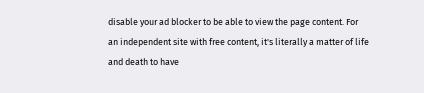disable your ad blocker to be able to view the page content. For an independent site with free content, it's literally a matter of life and death to have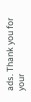ads. Thank you for your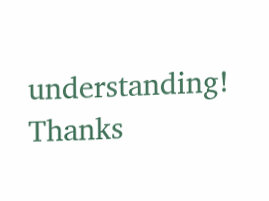understanding! Thanks